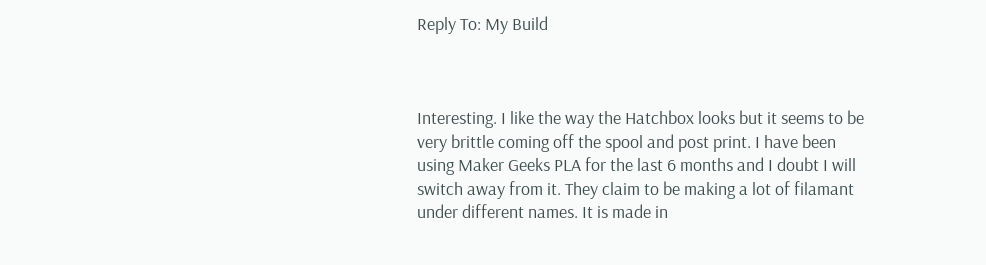Reply To: My Build



Interesting. I like the way the Hatchbox looks but it seems to be very brittle coming off the spool and post print. I have been using Maker Geeks PLA for the last 6 months and I doubt I will switch away from it. They claim to be making a lot of filamant under different names. It is made in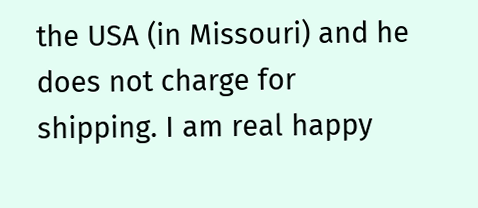the USA (in Missouri) and he does not charge for shipping. I am real happy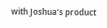with Joshua’s product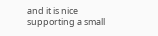and it is nice supporting a small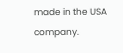made in the USA company.